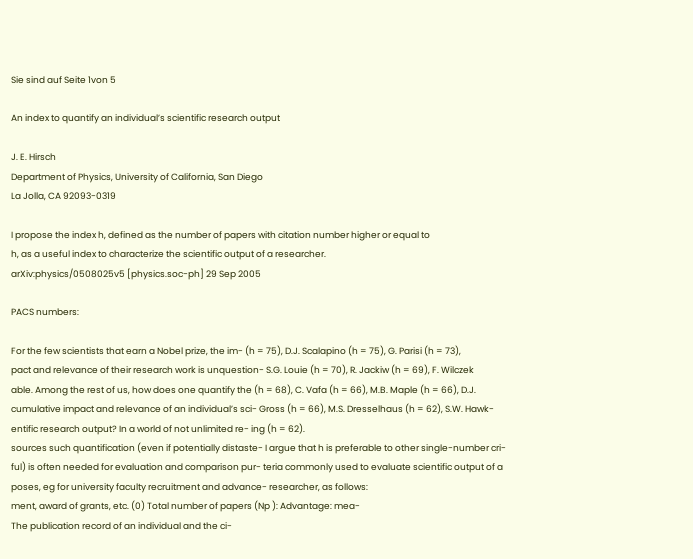Sie sind auf Seite 1von 5

An index to quantify an individual’s scientific research output

J. E. Hirsch
Department of Physics, University of California, San Diego
La Jolla, CA 92093-0319

I propose the index h, defined as the number of papers with citation number higher or equal to
h, as a useful index to characterize the scientific output of a researcher.
arXiv:physics/0508025v5 [physics.soc-ph] 29 Sep 2005

PACS numbers:

For the few scientists that earn a Nobel prize, the im- (h = 75), D.J. Scalapino (h = 75), G. Parisi (h = 73),
pact and relevance of their research work is unquestion- S.G. Louie (h = 70), R. Jackiw (h = 69), F. Wilczek
able. Among the rest of us, how does one quantify the (h = 68), C. Vafa (h = 66), M.B. Maple (h = 66), D.J.
cumulative impact and relevance of an individual’s sci- Gross (h = 66), M.S. Dresselhaus (h = 62), S.W. Hawk-
entific research output? In a world of not unlimited re- ing (h = 62).
sources such quantification (even if potentially distaste- I argue that h is preferable to other single-number cri-
ful) is often needed for evaluation and comparison pur- teria commonly used to evaluate scientific output of a
poses, eg for university faculty recruitment and advance- researcher, as follows:
ment, award of grants, etc. (0) Total number of papers (Np ): Advantage: mea-
The publication record of an individual and the ci-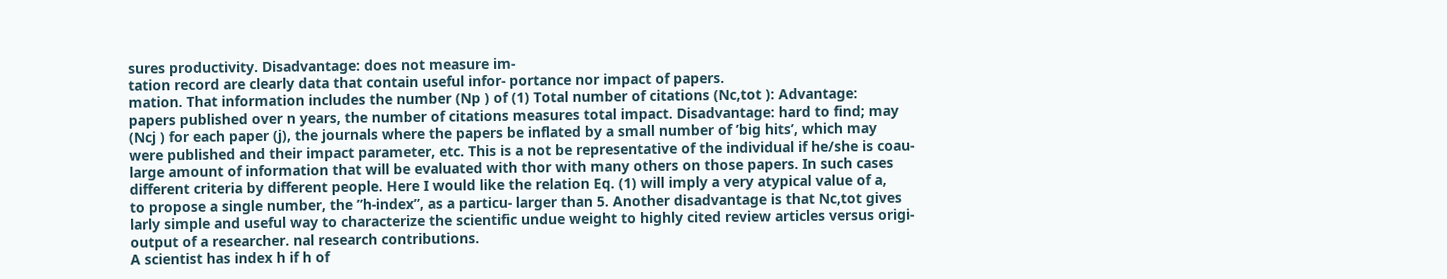sures productivity. Disadvantage: does not measure im-
tation record are clearly data that contain useful infor- portance nor impact of papers.
mation. That information includes the number (Np ) of (1) Total number of citations (Nc,tot ): Advantage:
papers published over n years, the number of citations measures total impact. Disadvantage: hard to find; may
(Ncj ) for each paper (j), the journals where the papers be inflated by a small number of ’big hits’, which may
were published and their impact parameter, etc. This is a not be representative of the individual if he/she is coau-
large amount of information that will be evaluated with thor with many others on those papers. In such cases
different criteria by different people. Here I would like the relation Eq. (1) will imply a very atypical value of a,
to propose a single number, the ”h-index”, as a particu- larger than 5. Another disadvantage is that Nc,tot gives
larly simple and useful way to characterize the scientific undue weight to highly cited review articles versus origi-
output of a researcher. nal research contributions.
A scientist has index h if h of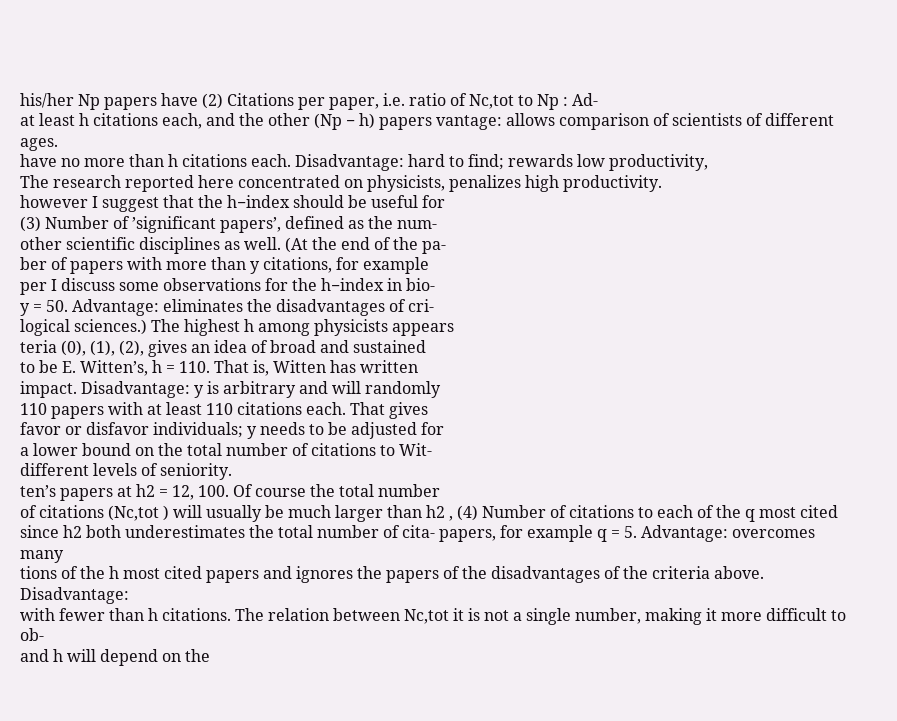his/her Np papers have (2) Citations per paper, i.e. ratio of Nc,tot to Np : Ad-
at least h citations each, and the other (Np − h) papers vantage: allows comparison of scientists of different ages.
have no more than h citations each. Disadvantage: hard to find; rewards low productivity,
The research reported here concentrated on physicists, penalizes high productivity.
however I suggest that the h−index should be useful for
(3) Number of ’significant papers’, defined as the num-
other scientific disciplines as well. (At the end of the pa-
ber of papers with more than y citations, for example
per I discuss some observations for the h−index in bio-
y = 50. Advantage: eliminates the disadvantages of cri-
logical sciences.) The highest h among physicists appears
teria (0), (1), (2), gives an idea of broad and sustained
to be E. Witten’s, h = 110. That is, Witten has written
impact. Disadvantage: y is arbitrary and will randomly
110 papers with at least 110 citations each. That gives
favor or disfavor individuals; y needs to be adjusted for
a lower bound on the total number of citations to Wit-
different levels of seniority.
ten’s papers at h2 = 12, 100. Of course the total number
of citations (Nc,tot ) will usually be much larger than h2 , (4) Number of citations to each of the q most cited
since h2 both underestimates the total number of cita- papers, for example q = 5. Advantage: overcomes many
tions of the h most cited papers and ignores the papers of the disadvantages of the criteria above. Disadvantage:
with fewer than h citations. The relation between Nc,tot it is not a single number, making it more difficult to ob-
and h will depend on the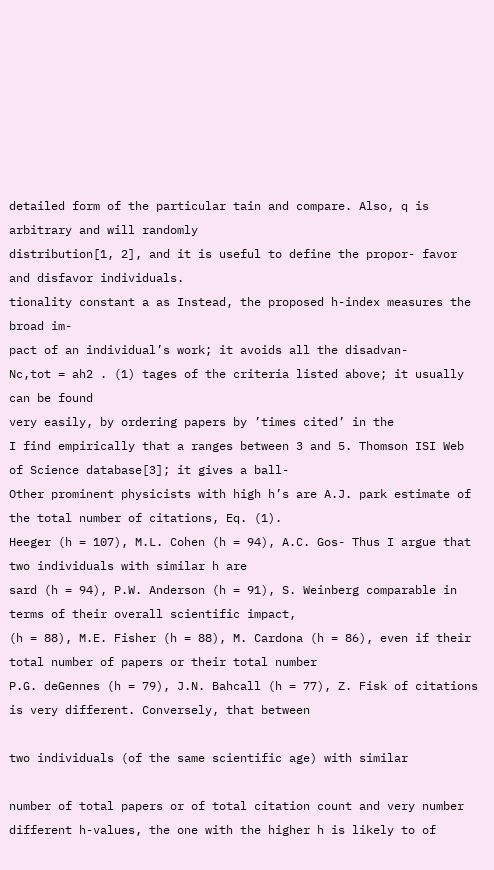detailed form of the particular tain and compare. Also, q is arbitrary and will randomly
distribution[1, 2], and it is useful to define the propor- favor and disfavor individuals.
tionality constant a as Instead, the proposed h-index measures the broad im-
pact of an individual’s work; it avoids all the disadvan-
Nc,tot = ah2 . (1) tages of the criteria listed above; it usually can be found
very easily, by ordering papers by ’times cited’ in the
I find empirically that a ranges between 3 and 5. Thomson ISI Web of Science database[3]; it gives a ball-
Other prominent physicists with high h’s are A.J. park estimate of the total number of citations, Eq. (1).
Heeger (h = 107), M.L. Cohen (h = 94), A.C. Gos- Thus I argue that two individuals with similar h are
sard (h = 94), P.W. Anderson (h = 91), S. Weinberg comparable in terms of their overall scientific impact,
(h = 88), M.E. Fisher (h = 88), M. Cardona (h = 86), even if their total number of papers or their total number
P.G. deGennes (h = 79), J.N. Bahcall (h = 77), Z. Fisk of citations is very different. Conversely, that between

two individuals (of the same scientific age) with similar

number of total papers or of total citation count and very number
different h-values, the one with the higher h is likely to of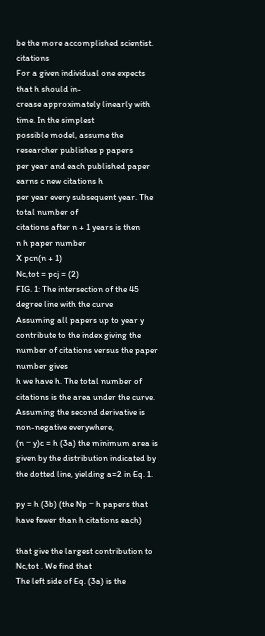be the more accomplished scientist. citations
For a given individual one expects that h should in-
crease approximately linearly with time. In the simplest
possible model, assume the researcher publishes p papers
per year and each published paper earns c new citations h
per year every subsequent year. The total number of
citations after n + 1 years is then
n h paper number
X pcn(n + 1)
Nc,tot = pcj = (2)
FIG. 1: The intersection of the 45 degree line with the curve
Assuming all papers up to year y contribute to the index giving the number of citations versus the paper number gives
h we have h. The total number of citations is the area under the curve.
Assuming the second derivative is non-negative everywhere,
(n − y)c = h (3a) the minimum area is given by the distribution indicated by
the dotted line, yielding a=2 in Eq. 1.

py = h (3b) (the Np − h papers that have fewer than h citations each)

that give the largest contribution to Nc,tot . We find that
The left side of Eq. (3a) is the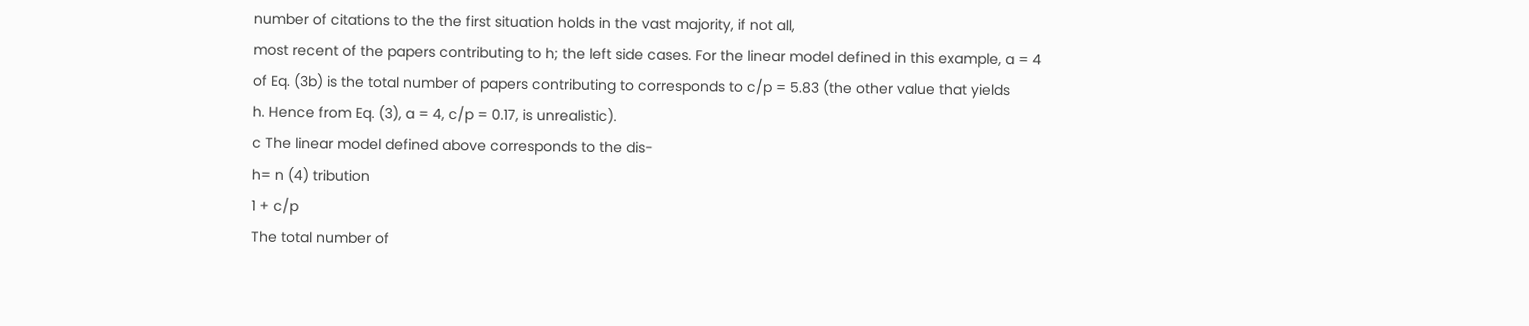number of citations to the the first situation holds in the vast majority, if not all,
most recent of the papers contributing to h; the left side cases. For the linear model defined in this example, a = 4
of Eq. (3b) is the total number of papers contributing to corresponds to c/p = 5.83 (the other value that yields
h. Hence from Eq. (3), a = 4, c/p = 0.17, is unrealistic).
c The linear model defined above corresponds to the dis-
h= n (4) tribution
1 + c/p
The total number of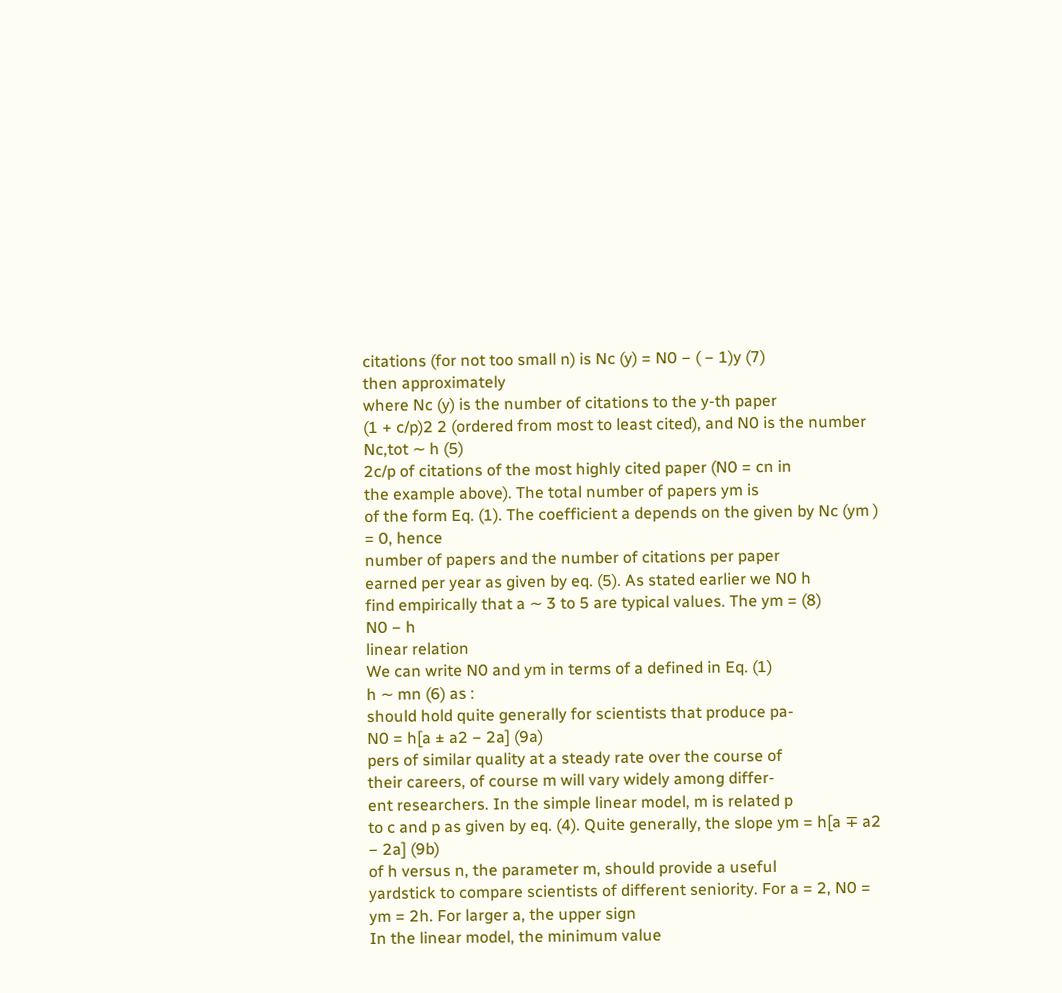citations (for not too small n) is Nc (y) = N0 − ( − 1)y (7)
then approximately
where Nc (y) is the number of citations to the y-th paper
(1 + c/p)2 2 (ordered from most to least cited), and N0 is the number
Nc,tot ∼ h (5)
2c/p of citations of the most highly cited paper (N0 = cn in
the example above). The total number of papers ym is
of the form Eq. (1). The coefficient a depends on the given by Nc (ym ) = 0, hence
number of papers and the number of citations per paper
earned per year as given by eq. (5). As stated earlier we N0 h
find empirically that a ∼ 3 to 5 are typical values. The ym = (8)
N0 − h
linear relation
We can write N0 and ym in terms of a defined in Eq. (1)
h ∼ mn (6) as :
should hold quite generally for scientists that produce pa-
N0 = h[a ± a2 − 2a] (9a)
pers of similar quality at a steady rate over the course of
their careers, of course m will vary widely among differ-
ent researchers. In the simple linear model, m is related p
to c and p as given by eq. (4). Quite generally, the slope ym = h[a ∓ a2 − 2a] (9b)
of h versus n, the parameter m, should provide a useful
yardstick to compare scientists of different seniority. For a = 2, N0 = ym = 2h. For larger a, the upper sign
In the linear model, the minimum value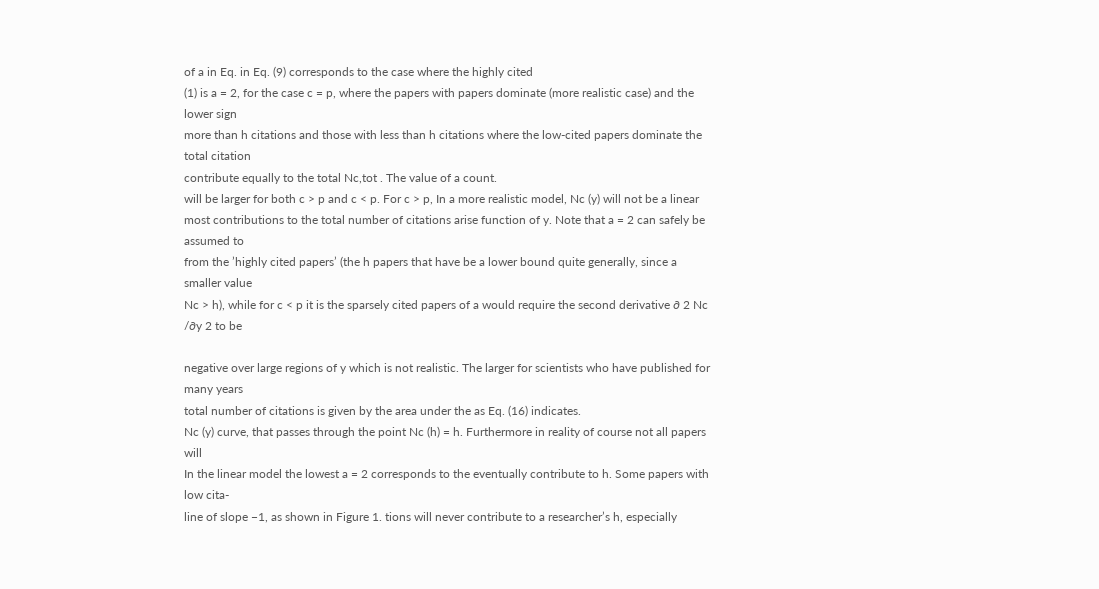of a in Eq. in Eq. (9) corresponds to the case where the highly cited
(1) is a = 2, for the case c = p, where the papers with papers dominate (more realistic case) and the lower sign
more than h citations and those with less than h citations where the low-cited papers dominate the total citation
contribute equally to the total Nc,tot . The value of a count.
will be larger for both c > p and c < p. For c > p, In a more realistic model, Nc (y) will not be a linear
most contributions to the total number of citations arise function of y. Note that a = 2 can safely be assumed to
from the ’highly cited papers’ (the h papers that have be a lower bound quite generally, since a smaller value
Nc > h), while for c < p it is the sparsely cited papers of a would require the second derivative ∂ 2 Nc /∂y 2 to be

negative over large regions of y which is not realistic. The larger for scientists who have published for many years
total number of citations is given by the area under the as Eq. (16) indicates.
Nc (y) curve, that passes through the point Nc (h) = h. Furthermore in reality of course not all papers will
In the linear model the lowest a = 2 corresponds to the eventually contribute to h. Some papers with low cita-
line of slope −1, as shown in Figure 1. tions will never contribute to a researcher’s h, especially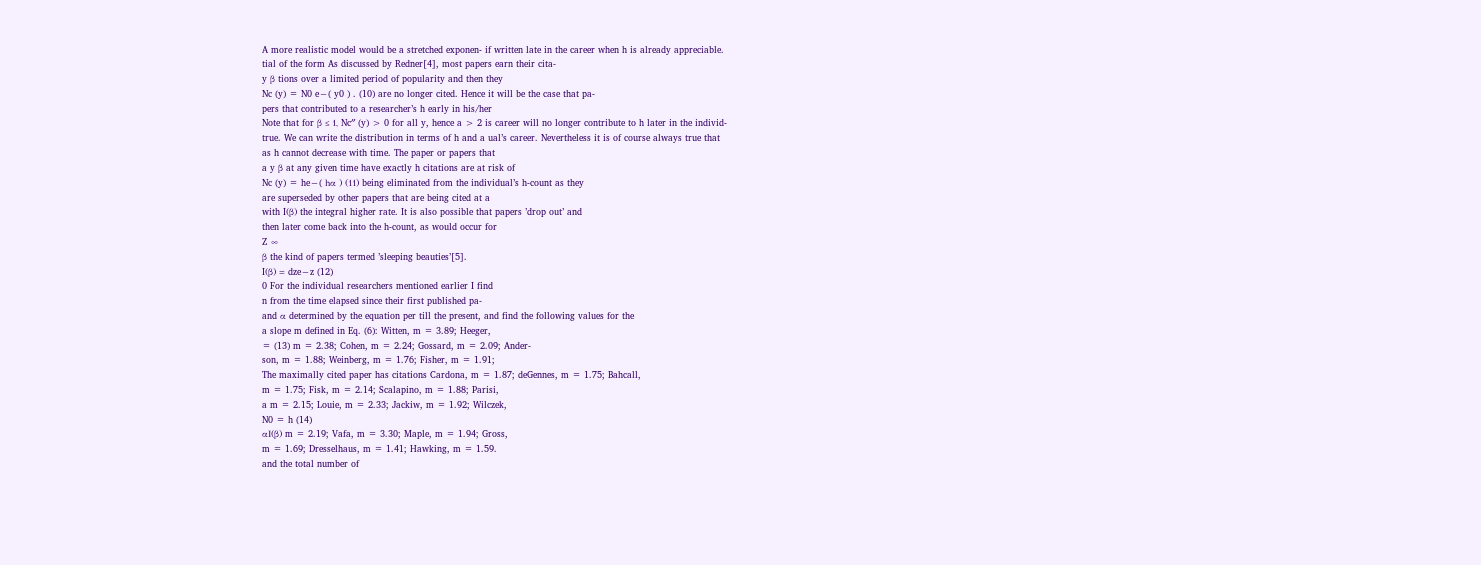A more realistic model would be a stretched exponen- if written late in the career when h is already appreciable.
tial of the form As discussed by Redner[4], most papers earn their cita-
y β tions over a limited period of popularity and then they
Nc (y) = N0 e−( y0 ) . (10) are no longer cited. Hence it will be the case that pa-
pers that contributed to a researcher’s h early in his/her
Note that for β ≤ 1, Nc′′ (y) > 0 for all y, hence a > 2 is career will no longer contribute to h later in the individ-
true. We can write the distribution in terms of h and a ual’s career. Nevertheless it is of course always true that
as h cannot decrease with time. The paper or papers that
a y β at any given time have exactly h citations are at risk of
Nc (y) = he−( hα ) (11) being eliminated from the individual’s h-count as they
are superseded by other papers that are being cited at a
with I(β) the integral higher rate. It is also possible that papers ’drop out’ and
then later come back into the h-count, as would occur for
Z ∞
β the kind of papers termed ’sleeping beauties’[5].
I(β) = dze−z (12)
0 For the individual researchers mentioned earlier I find
n from the time elapsed since their first published pa-
and α determined by the equation per till the present, and find the following values for the
a slope m defined in Eq. (6): Witten, m = 3.89; Heeger,
= (13) m = 2.38; Cohen, m = 2.24; Gossard, m = 2.09; Ander-
son, m = 1.88; Weinberg, m = 1.76; Fisher, m = 1.91;
The maximally cited paper has citations Cardona, m = 1.87; deGennes, m = 1.75; Bahcall,
m = 1.75; Fisk, m = 2.14; Scalapino, m = 1.88; Parisi,
a m = 2.15; Louie, m = 2.33; Jackiw, m = 1.92; Wilczek,
N0 = h (14)
αI(β) m = 2.19; Vafa, m = 3.30; Maple, m = 1.94; Gross,
m = 1.69; Dresselhaus, m = 1.41; Hawking, m = 1.59.
and the total number of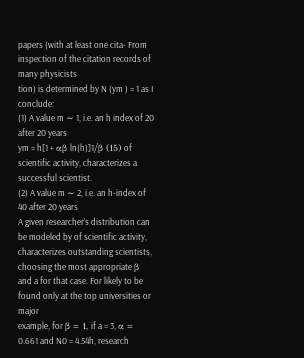papers (with at least one cita- From inspection of the citation records of many physicists
tion) is determined by N (ym ) = 1 as I conclude:
(1) A value m ∼ 1, i.e. an h index of 20 after 20 years
ym = h[1 + αβ ln(h)]1/β (15) of scientific activity, characterizes a successful scientist.
(2) A value m ∼ 2, i.e. an h-index of 40 after 20 years
A given researcher’s distribution can be modeled by of scientific activity, characterizes outstanding scientists,
choosing the most appropriate β and a for that case. For likely to be found only at the top universities or major
example, for β = 1, if a = 3, α = 0.661 and N0 = 4.54h, research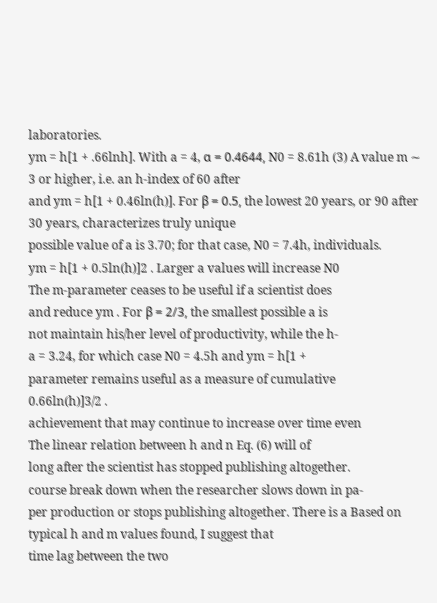laboratories.
ym = h[1 + .66lnh]. With a = 4, α = 0.4644, N0 = 8.61h (3) A value m ∼ 3 or higher, i.e. an h-index of 60 after
and ym = h[1 + 0.46ln(h)]. For β = 0.5, the lowest 20 years, or 90 after 30 years, characterizes truly unique
possible value of a is 3.70; for that case, N0 = 7.4h, individuals.
ym = h[1 + 0.5ln(h)]2 . Larger a values will increase N0
The m-parameter ceases to be useful if a scientist does
and reduce ym . For β = 2/3, the smallest possible a is
not maintain his/her level of productivity, while the h-
a = 3.24, for which case N0 = 4.5h and ym = h[1 +
parameter remains useful as a measure of cumulative
0.66ln(h)]3/2 .
achievement that may continue to increase over time even
The linear relation between h and n Eq. (6) will of
long after the scientist has stopped publishing altogether.
course break down when the researcher slows down in pa-
per production or stops publishing altogether. There is a Based on typical h and m values found, I suggest that
time lag between the two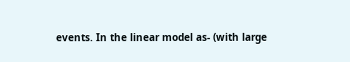events. In the linear model as- (with large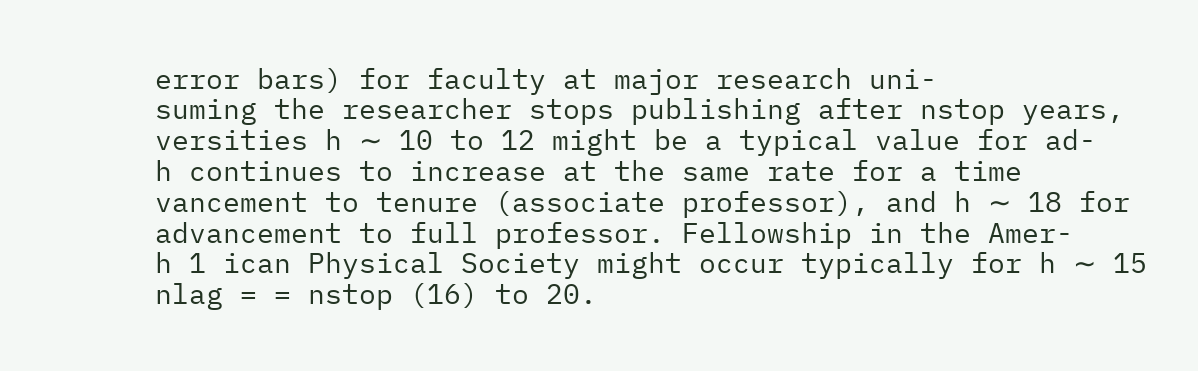error bars) for faculty at major research uni-
suming the researcher stops publishing after nstop years, versities h ∼ 10 to 12 might be a typical value for ad-
h continues to increase at the same rate for a time vancement to tenure (associate professor), and h ∼ 18 for
advancement to full professor. Fellowship in the Amer-
h 1 ican Physical Society might occur typically for h ∼ 15
nlag = = nstop (16) to 20.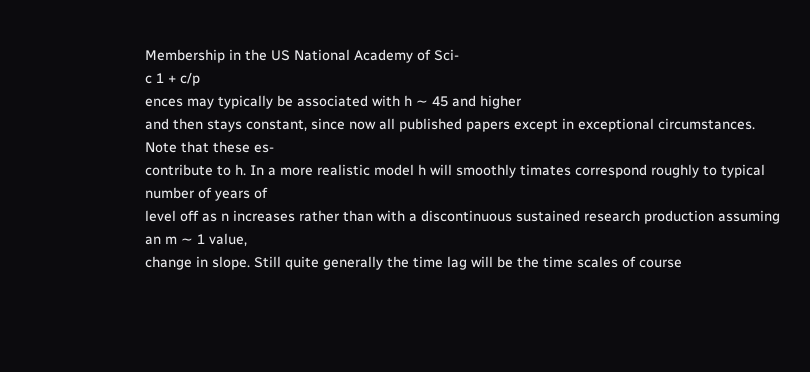Membership in the US National Academy of Sci-
c 1 + c/p
ences may typically be associated with h ∼ 45 and higher
and then stays constant, since now all published papers except in exceptional circumstances. Note that these es-
contribute to h. In a more realistic model h will smoothly timates correspond roughly to typical number of years of
level off as n increases rather than with a discontinuous sustained research production assuming an m ∼ 1 value,
change in slope. Still quite generally the time lag will be the time scales of course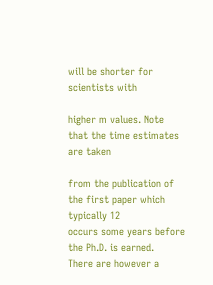will be shorter for scientists with

higher m values. Note that the time estimates are taken

from the publication of the first paper which typically 12
occurs some years before the Ph.D. is earned.
There are however a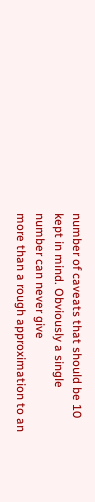number of caveats that should be 10
kept in mind. Obviously a single number can never give
more than a rough approximation to an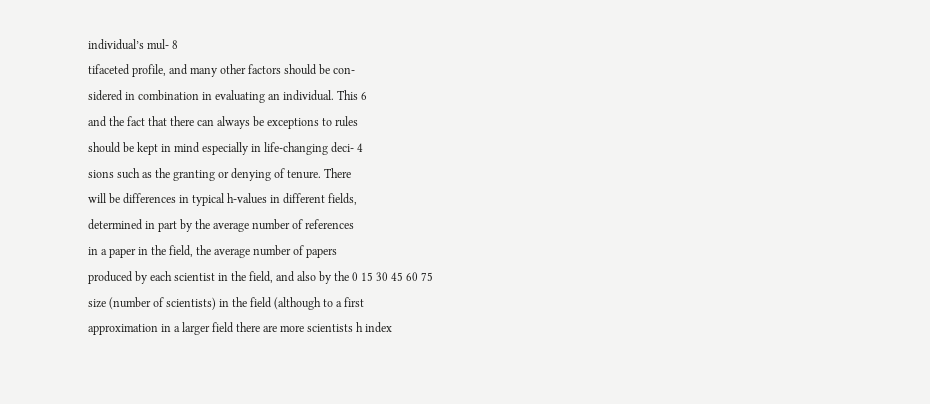individual’s mul- 8
tifaceted profile, and many other factors should be con-
sidered in combination in evaluating an individual. This 6
and the fact that there can always be exceptions to rules
should be kept in mind especially in life-changing deci- 4
sions such as the granting or denying of tenure. There
will be differences in typical h-values in different fields,
determined in part by the average number of references
in a paper in the field, the average number of papers
produced by each scientist in the field, and also by the 0 15 30 45 60 75
size (number of scientists) in the field (although to a first
approximation in a larger field there are more scientists h index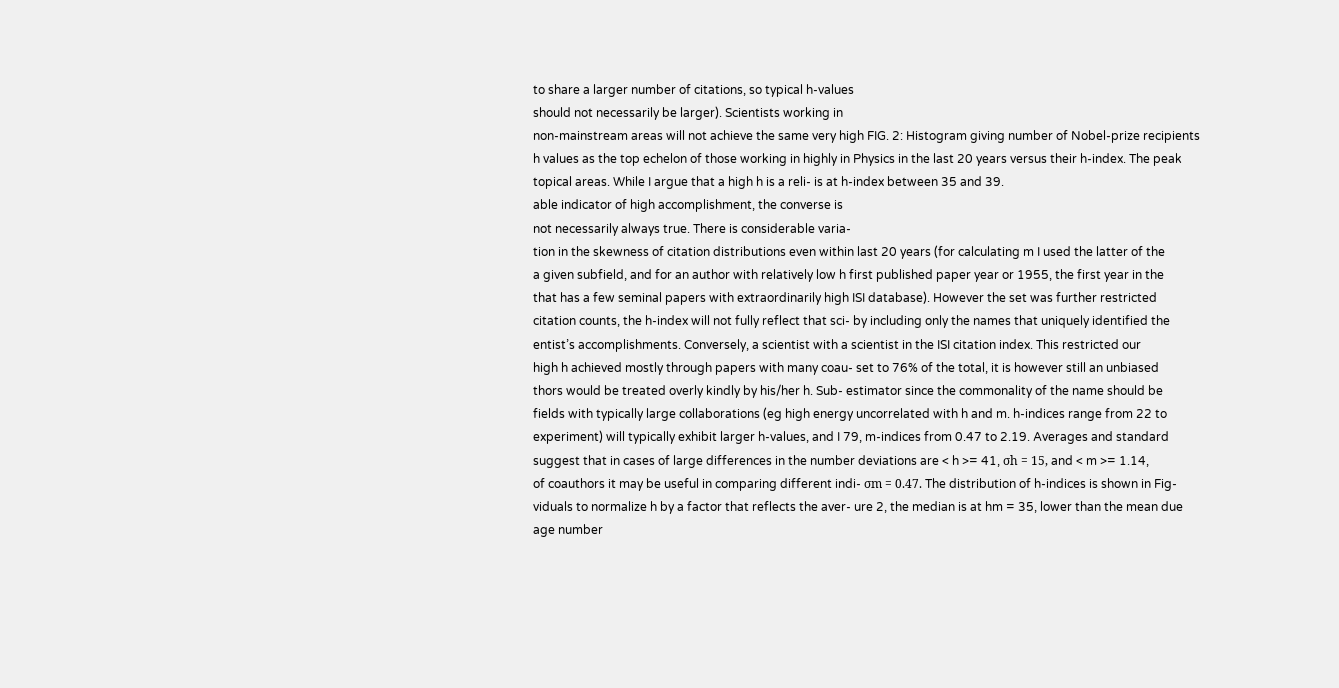to share a larger number of citations, so typical h-values
should not necessarily be larger). Scientists working in
non-mainstream areas will not achieve the same very high FIG. 2: Histogram giving number of Nobel-prize recipients
h values as the top echelon of those working in highly in Physics in the last 20 years versus their h-index. The peak
topical areas. While I argue that a high h is a reli- is at h-index between 35 and 39.
able indicator of high accomplishment, the converse is
not necessarily always true. There is considerable varia-
tion in the skewness of citation distributions even within last 20 years (for calculating m I used the latter of the
a given subfield, and for an author with relatively low h first published paper year or 1955, the first year in the
that has a few seminal papers with extraordinarily high ISI database). However the set was further restricted
citation counts, the h-index will not fully reflect that sci- by including only the names that uniquely identified the
entist’s accomplishments. Conversely, a scientist with a scientist in the ISI citation index. This restricted our
high h achieved mostly through papers with many coau- set to 76% of the total, it is however still an unbiased
thors would be treated overly kindly by his/her h. Sub- estimator since the commonality of the name should be
fields with typically large collaborations (eg high energy uncorrelated with h and m. h-indices range from 22 to
experiment) will typically exhibit larger h-values, and I 79, m-indices from 0.47 to 2.19. Averages and standard
suggest that in cases of large differences in the number deviations are < h >= 41, σh = 15, and < m >= 1.14,
of coauthors it may be useful in comparing different indi- σm = 0.47. The distribution of h-indices is shown in Fig-
viduals to normalize h by a factor that reflects the aver- ure 2, the median is at hm = 35, lower than the mean due
age number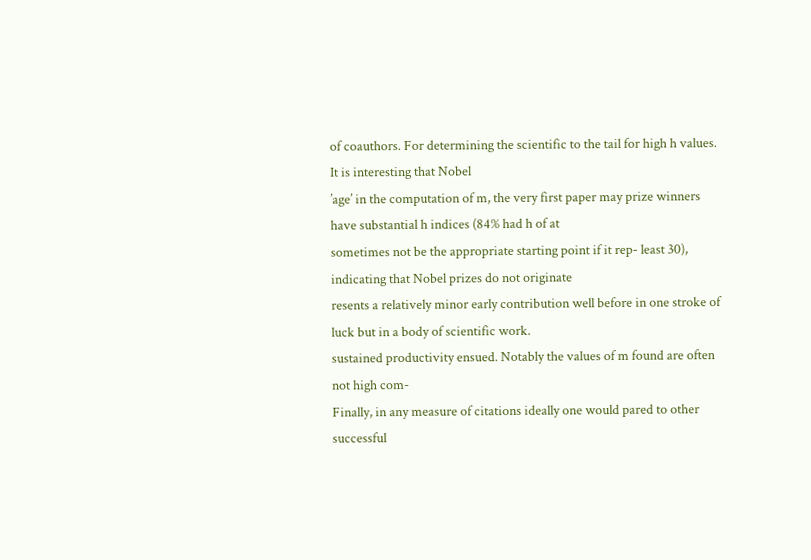of coauthors. For determining the scientific to the tail for high h values. It is interesting that Nobel
’age’ in the computation of m, the very first paper may prize winners have substantial h indices (84% had h of at
sometimes not be the appropriate starting point if it rep- least 30), indicating that Nobel prizes do not originate
resents a relatively minor early contribution well before in one stroke of luck but in a body of scientific work.
sustained productivity ensued. Notably the values of m found are often not high com-
Finally, in any measure of citations ideally one would pared to other successful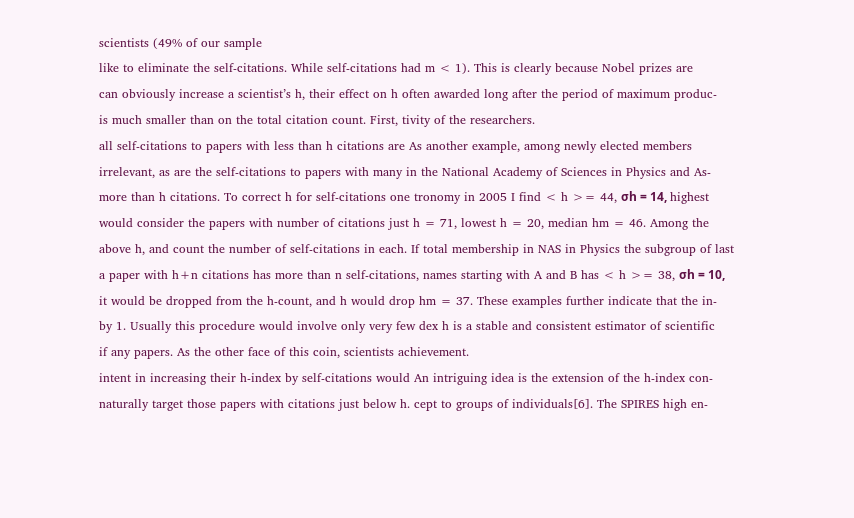scientists (49% of our sample
like to eliminate the self-citations. While self-citations had m < 1). This is clearly because Nobel prizes are
can obviously increase a scientist’s h, their effect on h often awarded long after the period of maximum produc-
is much smaller than on the total citation count. First, tivity of the researchers.
all self-citations to papers with less than h citations are As another example, among newly elected members
irrelevant, as are the self-citations to papers with many in the National Academy of Sciences in Physics and As-
more than h citations. To correct h for self-citations one tronomy in 2005 I find < h >= 44, σh = 14, highest
would consider the papers with number of citations just h = 71, lowest h = 20, median hm = 46. Among the
above h, and count the number of self-citations in each. If total membership in NAS in Physics the subgroup of last
a paper with h+n citations has more than n self-citations, names starting with A and B has < h >= 38, σh = 10,
it would be dropped from the h-count, and h would drop hm = 37. These examples further indicate that the in-
by 1. Usually this procedure would involve only very few dex h is a stable and consistent estimator of scientific
if any papers. As the other face of this coin, scientists achievement.
intent in increasing their h-index by self-citations would An intriguing idea is the extension of the h-index con-
naturally target those papers with citations just below h. cept to groups of individuals[6]. The SPIRES high en-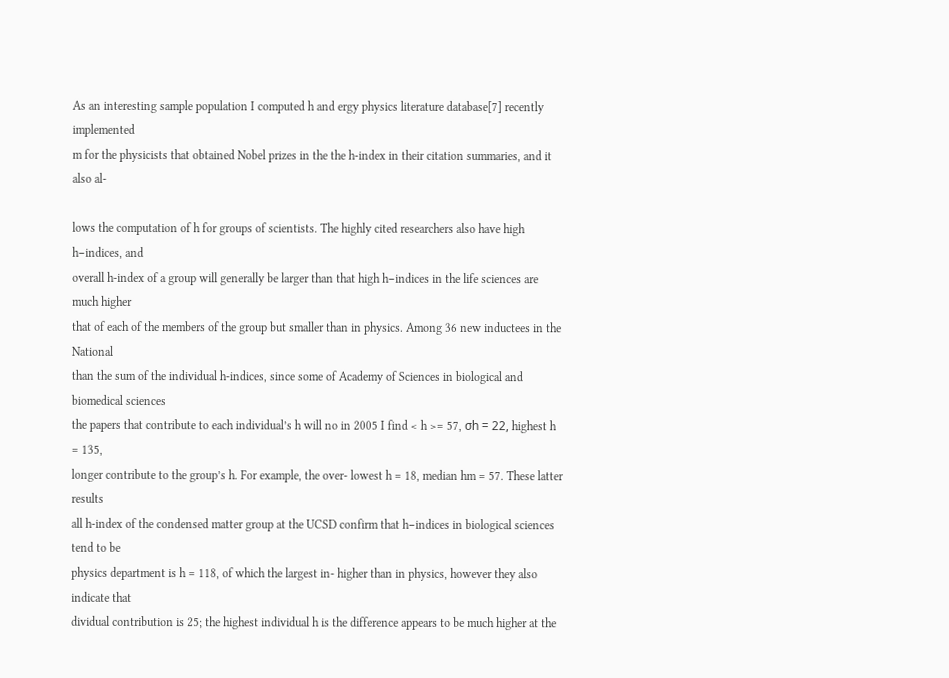As an interesting sample population I computed h and ergy physics literature database[7] recently implemented
m for the physicists that obtained Nobel prizes in the the h-index in their citation summaries, and it also al-

lows the computation of h for groups of scientists. The highly cited researchers also have high h−indices, and
overall h-index of a group will generally be larger than that high h−indices in the life sciences are much higher
that of each of the members of the group but smaller than in physics. Among 36 new inductees in the National
than the sum of the individual h-indices, since some of Academy of Sciences in biological and biomedical sciences
the papers that contribute to each individual’s h will no in 2005 I find < h >= 57, σh = 22, highest h = 135,
longer contribute to the group’s h. For example, the over- lowest h = 18, median hm = 57. These latter results
all h-index of the condensed matter group at the UCSD confirm that h−indices in biological sciences tend to be
physics department is h = 118, of which the largest in- higher than in physics, however they also indicate that
dividual contribution is 25; the highest individual h is the difference appears to be much higher at the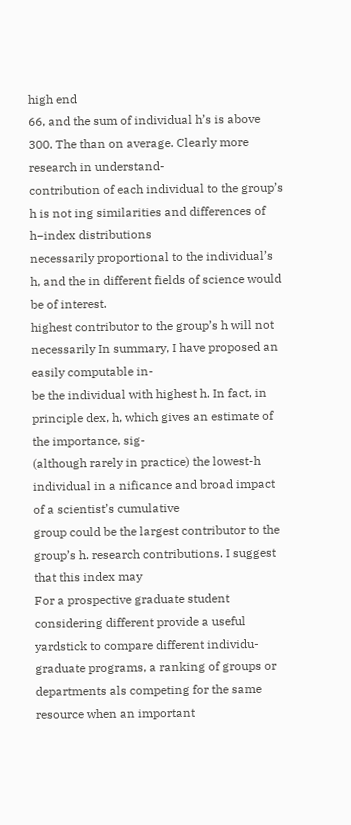high end
66, and the sum of individual h’s is above 300. The than on average. Clearly more research in understand-
contribution of each individual to the group’s h is not ing similarities and differences of h−index distributions
necessarily proportional to the individual’s h, and the in different fields of science would be of interest.
highest contributor to the group’s h will not necessarily In summary, I have proposed an easily computable in-
be the individual with highest h. In fact, in principle dex, h, which gives an estimate of the importance, sig-
(although rarely in practice) the lowest-h individual in a nificance and broad impact of a scientist’s cumulative
group could be the largest contributor to the group’s h. research contributions. I suggest that this index may
For a prospective graduate student considering different provide a useful yardstick to compare different individu-
graduate programs, a ranking of groups or departments als competing for the same resource when an important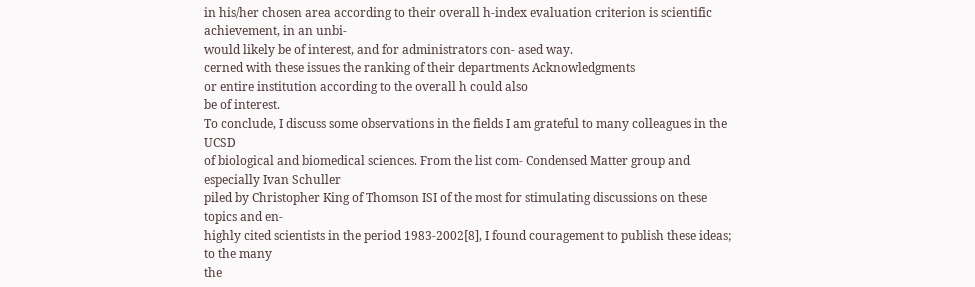in his/her chosen area according to their overall h-index evaluation criterion is scientific achievement, in an unbi-
would likely be of interest, and for administrators con- ased way.
cerned with these issues the ranking of their departments Acknowledgments
or entire institution according to the overall h could also
be of interest.
To conclude, I discuss some observations in the fields I am grateful to many colleagues in the UCSD
of biological and biomedical sciences. From the list com- Condensed Matter group and especially Ivan Schuller
piled by Christopher King of Thomson ISI of the most for stimulating discussions on these topics and en-
highly cited scientists in the period 1983-2002[8], I found couragement to publish these ideas; to the many
the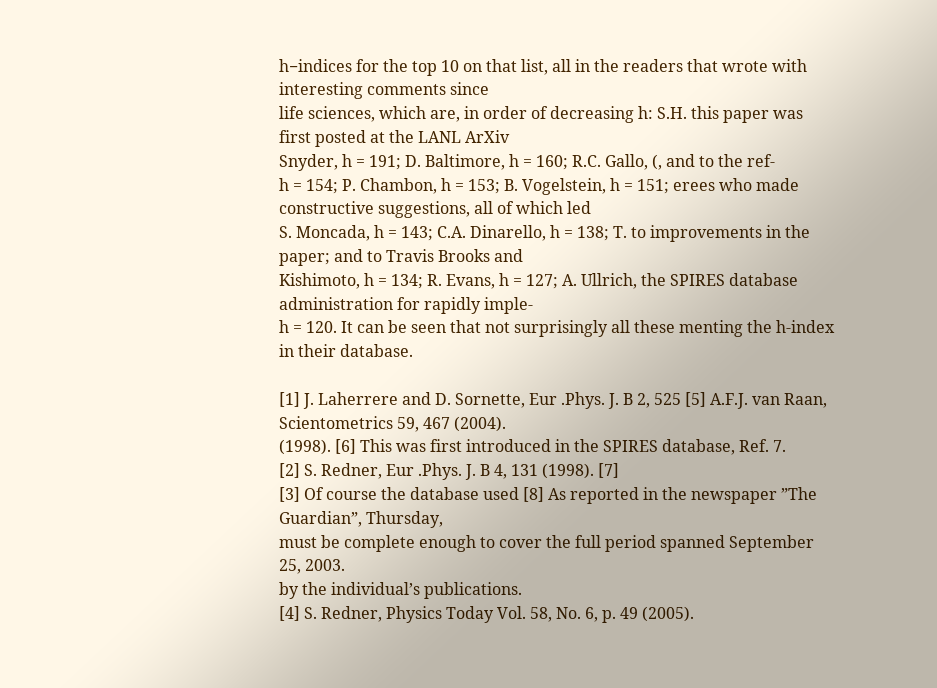h−indices for the top 10 on that list, all in the readers that wrote with interesting comments since
life sciences, which are, in order of decreasing h: S.H. this paper was first posted at the LANL ArXiv
Snyder, h = 191; D. Baltimore, h = 160; R.C. Gallo, (, and to the ref-
h = 154; P. Chambon, h = 153; B. Vogelstein, h = 151; erees who made constructive suggestions, all of which led
S. Moncada, h = 143; C.A. Dinarello, h = 138; T. to improvements in the paper; and to Travis Brooks and
Kishimoto, h = 134; R. Evans, h = 127; A. Ullrich, the SPIRES database administration for rapidly imple-
h = 120. It can be seen that not surprisingly all these menting the h-index in their database.

[1] J. Laherrere and D. Sornette, Eur .Phys. J. B 2, 525 [5] A.F.J. van Raan, Scientometrics 59, 467 (2004).
(1998). [6] This was first introduced in the SPIRES database, Ref. 7.
[2] S. Redner, Eur .Phys. J. B 4, 131 (1998). [7]
[3] Of course the database used [8] As reported in the newspaper ”The Guardian”, Thursday,
must be complete enough to cover the full period spanned September 25, 2003.
by the individual’s publications.
[4] S. Redner, Physics Today Vol. 58, No. 6, p. 49 (2005).